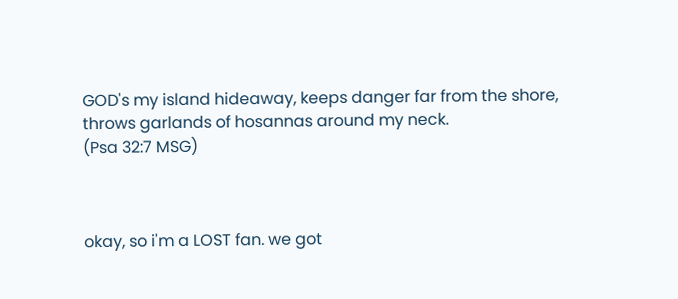GOD's my island hideaway, keeps danger far from the shore,
throws garlands of hosannas around my neck.
(Psa 32:7 MSG)



okay, so i'm a LOST fan. we got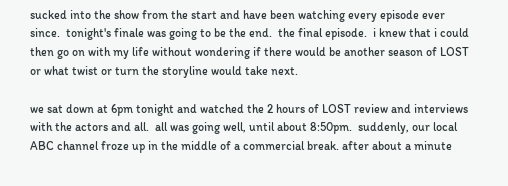sucked into the show from the start and have been watching every episode ever since.  tonight's finale was going to be the end.  the final episode.  i knew that i could then go on with my life without wondering if there would be another season of LOST or what twist or turn the storyline would take next.

we sat down at 6pm tonight and watched the 2 hours of LOST review and interviews with the actors and all.  all was going well, until about 8:50pm.  suddenly, our local ABC channel froze up in the middle of a commercial break. after about a minute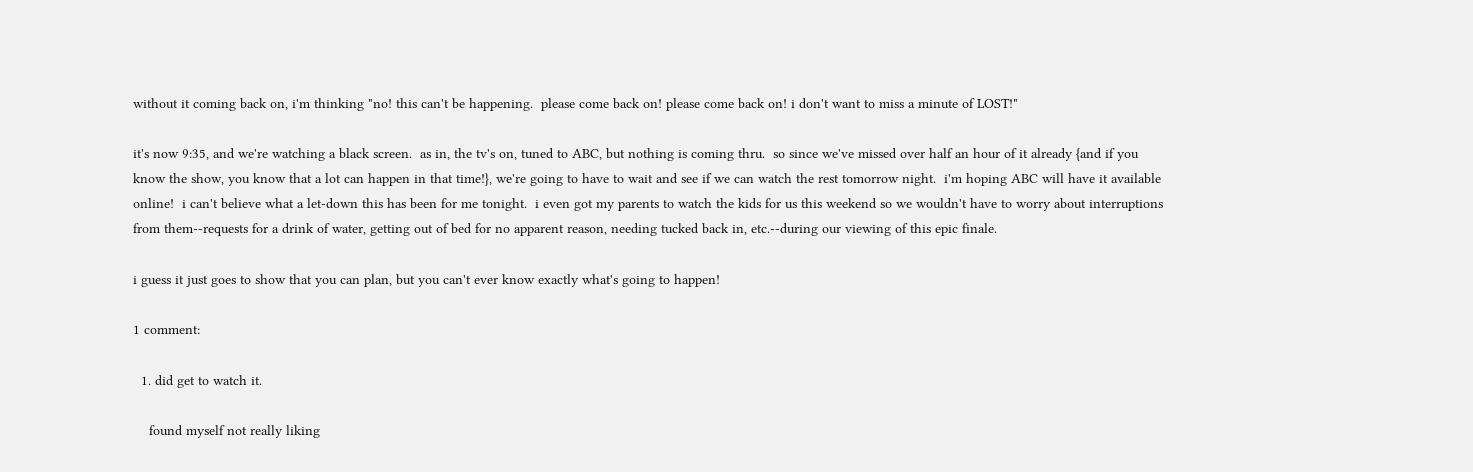without it coming back on, i'm thinking "no! this can't be happening.  please come back on! please come back on! i don't want to miss a minute of LOST!"

it's now 9:35, and we're watching a black screen.  as in, the tv's on, tuned to ABC, but nothing is coming thru.  so since we've missed over half an hour of it already {and if you know the show, you know that a lot can happen in that time!}, we're going to have to wait and see if we can watch the rest tomorrow night.  i'm hoping ABC will have it available online!  i can't believe what a let-down this has been for me tonight.  i even got my parents to watch the kids for us this weekend so we wouldn't have to worry about interruptions from them--requests for a drink of water, getting out of bed for no apparent reason, needing tucked back in, etc.--during our viewing of this epic finale.

i guess it just goes to show that you can plan, but you can't ever know exactly what's going to happen!

1 comment:

  1. did get to watch it.

    found myself not really liking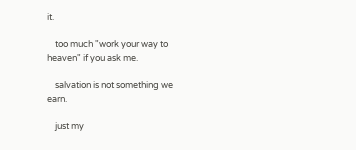it.

    too much "work your way to heaven" if you ask me.

    salvation is not something we earn.

    just my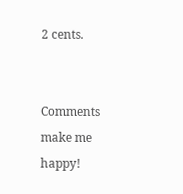2 cents.


Comments make me happy!